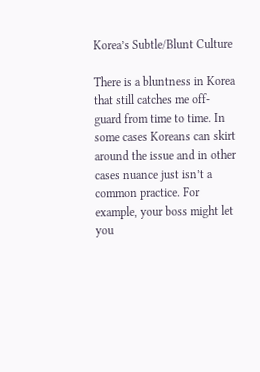Korea’s Subtle/Blunt Culture

There is a bluntness in Korea that still catches me off-guard from time to time. In some cases Koreans can skirt around the issue and in other cases nuance just isn’t a common practice. For example, your boss might let you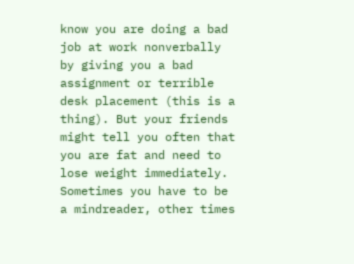know you are doing a bad job at work nonverbally by giving you a bad assignment or terrible desk placement (this is a thing). But your friends might tell you often that you are fat and need to lose weight immediately. Sometimes you have to be a mindreader, other times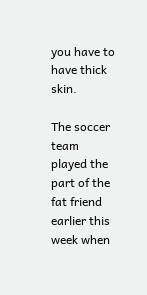you have to have thick skin.

The soccer team played the part of the fat friend earlier this week when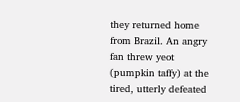they returned home from Brazil. An angry fan threw yeot (pumpkin taffy) at the tired, utterly defeated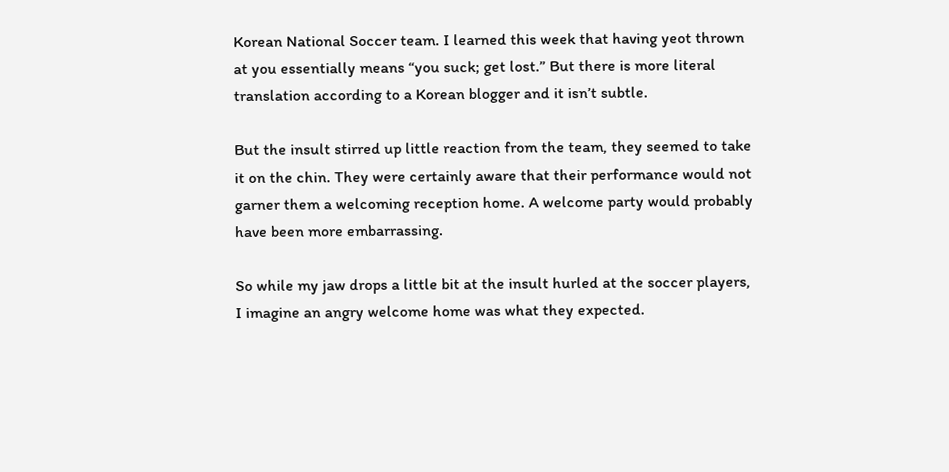Korean National Soccer team. I learned this week that having yeot thrown at you essentially means “you suck; get lost.” But there is more literal translation according to a Korean blogger and it isn’t subtle.

But the insult stirred up little reaction from the team, they seemed to take it on the chin. They were certainly aware that their performance would not garner them a welcoming reception home. A welcome party would probably have been more embarrassing.

So while my jaw drops a little bit at the insult hurled at the soccer players, I imagine an angry welcome home was what they expected.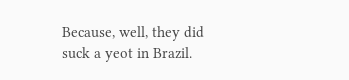Because, well, they did suck a yeot in Brazil.